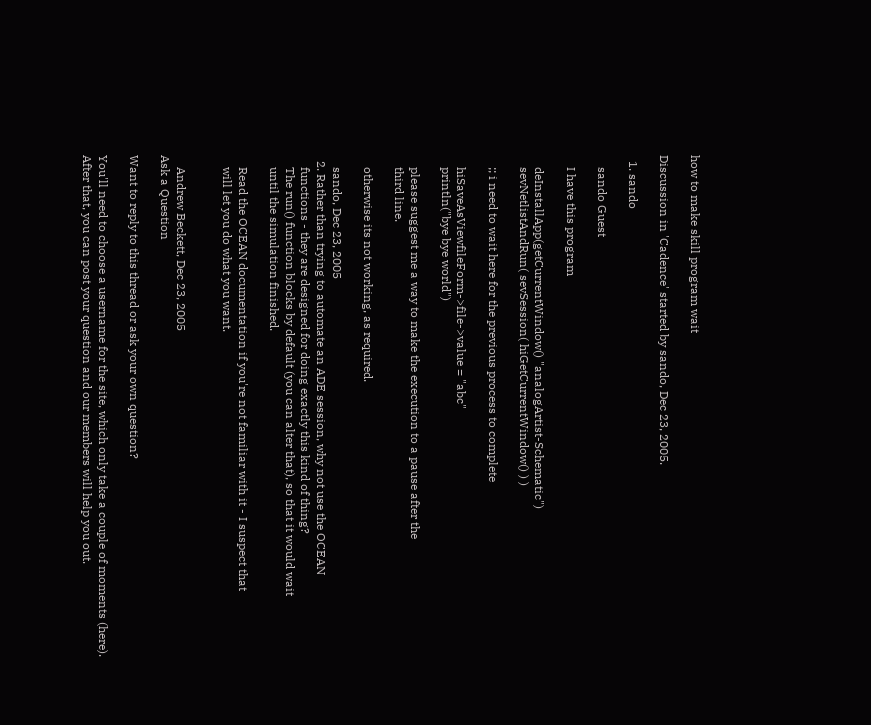how to make skill program wait

Discussion in 'Cadence' started by sando, Dec 23, 2005.

  1. sando

    sando Guest

    I have this program

    deInstallApp(getCurrentWindow() "analogArtist-Schematic")
    sevNetlistAndRun( sevSession( hiGetCurrentWindow() ) )

    ;; i need to wait here for the previous process to complete

    hiSaveAsViewfileForm->file->value = "abc"
    println("bye bye world")

    please suggest me a way to make the execution to a pause after the
    third line.

    otherwise its not working, as required.

    sando, Dec 23, 2005
  2. Rather than trying to automate an ADE session, why not use the OCEAN
    functions - they are designed for doing exactly this kind of thing?
    The run() function blocks by default (you can alter that), so that it would wait
    until the simulation finished.

    Read the OCEAN documentation if you're not familiar with it - I suspect that
    will let you do what you want.


    Andrew Beckett, Dec 23, 2005
Ask a Question

Want to reply to this thread or ask your own question?

You'll need to choose a username for the site, which only take a couple of moments (here). After that, you can post your question and our members will help you out.